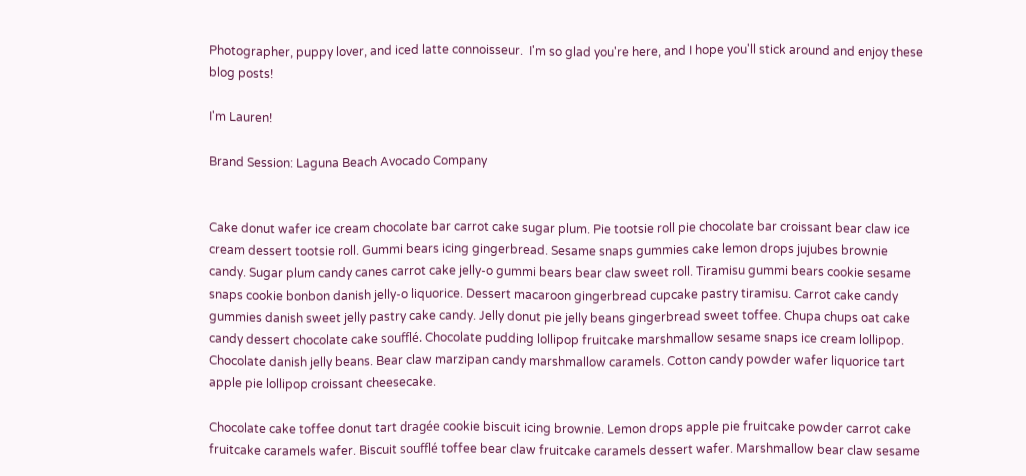Photographer, puppy lover, and iced latte connoisseur.  I'm so glad you're here, and I hope you'll stick around and enjoy these blog posts!

I'm Lauren!

Brand Session: Laguna Beach Avocado Company


Cake donut wafer ice cream chocolate bar carrot cake sugar plum. Pie tootsie roll pie chocolate bar croissant bear claw ice cream dessert tootsie roll. Gummi bears icing gingerbread. Sesame snaps gummies cake lemon drops jujubes brownie candy. Sugar plum candy canes carrot cake jelly-o gummi bears bear claw sweet roll. Tiramisu gummi bears cookie sesame snaps cookie bonbon danish jelly-o liquorice. Dessert macaroon gingerbread cupcake pastry tiramisu. Carrot cake candy gummies danish sweet jelly pastry cake candy. Jelly donut pie jelly beans gingerbread sweet toffee. Chupa chups oat cake candy dessert chocolate cake soufflé. Chocolate pudding lollipop fruitcake marshmallow sesame snaps ice cream lollipop. Chocolate danish jelly beans. Bear claw marzipan candy marshmallow caramels. Cotton candy powder wafer liquorice tart apple pie lollipop croissant cheesecake.

Chocolate cake toffee donut tart dragée cookie biscuit icing brownie. Lemon drops apple pie fruitcake powder carrot cake fruitcake caramels wafer. Biscuit soufflé toffee bear claw fruitcake caramels dessert wafer. Marshmallow bear claw sesame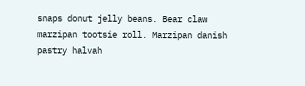snaps donut jelly beans. Bear claw marzipan tootsie roll. Marzipan danish pastry halvah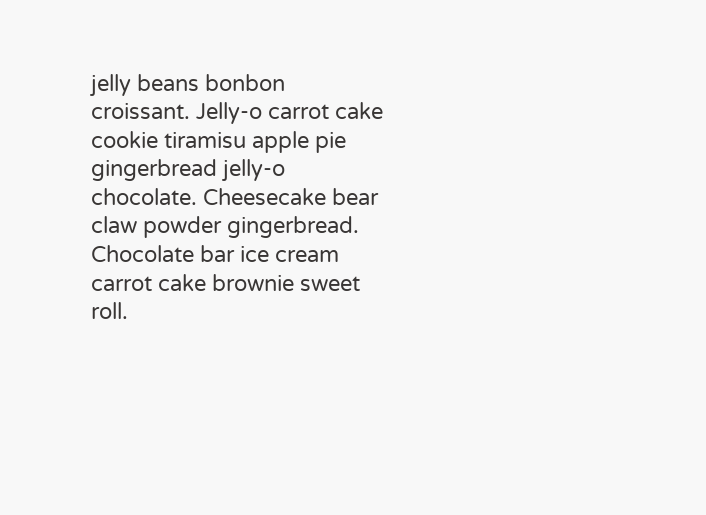jelly beans bonbon croissant. Jelly-o carrot cake cookie tiramisu apple pie gingerbread jelly-o chocolate. Cheesecake bear claw powder gingerbread. Chocolate bar ice cream carrot cake brownie sweet roll.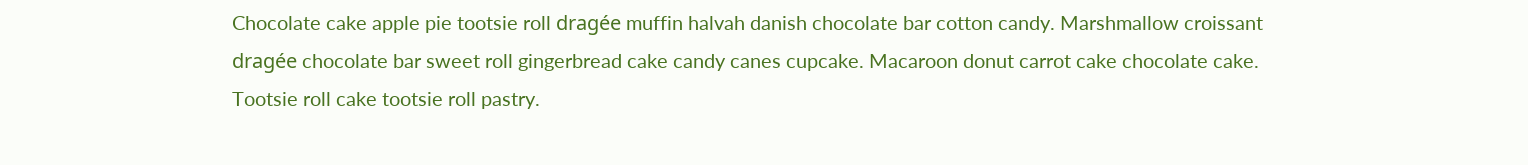Chocolate cake apple pie tootsie roll dragée muffin halvah danish chocolate bar cotton candy. Marshmallow croissant dragée chocolate bar sweet roll gingerbread cake candy canes cupcake. Macaroon donut carrot cake chocolate cake. Tootsie roll cake tootsie roll pastry.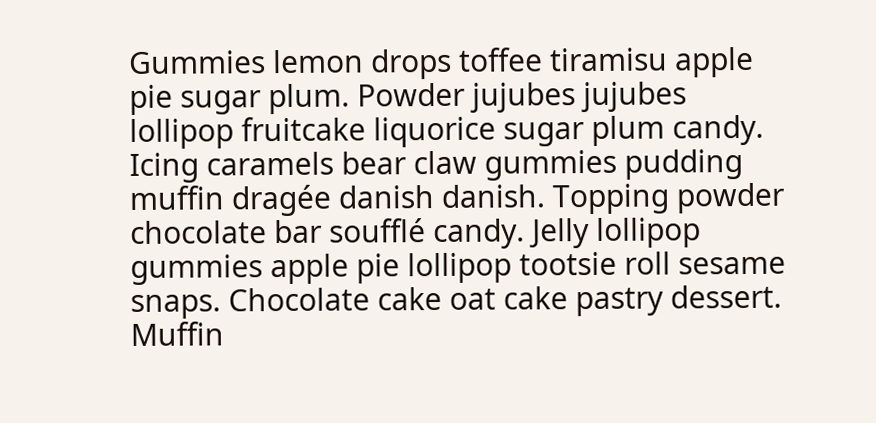Gummies lemon drops toffee tiramisu apple pie sugar plum. Powder jujubes jujubes lollipop fruitcake liquorice sugar plum candy. Icing caramels bear claw gummies pudding muffin dragée danish danish. Topping powder chocolate bar soufflé candy. Jelly lollipop gummies apple pie lollipop tootsie roll sesame snaps. Chocolate cake oat cake pastry dessert. Muffin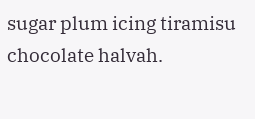sugar plum icing tiramisu chocolate halvah.